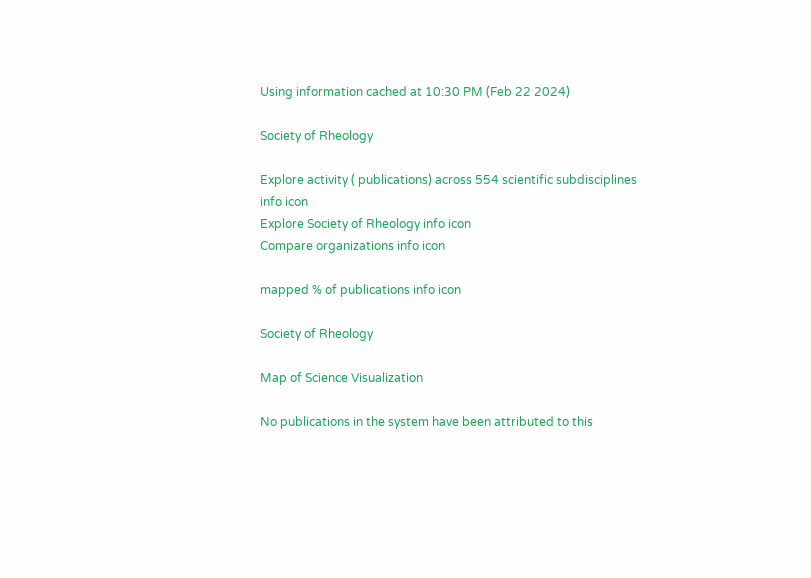Using information cached at 10:30 PM (Feb 22 2024)

Society of Rheology

Explore activity ( publications) across 554 scientific subdisciplines info icon
Explore Society of Rheology info icon
Compare organizations info icon

mapped % of publications info icon

Society of Rheology

Map of Science Visualization

No publications in the system have been attributed to this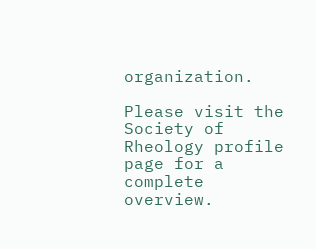organization.

Please visit the Society of Rheology profile page for a complete overview.